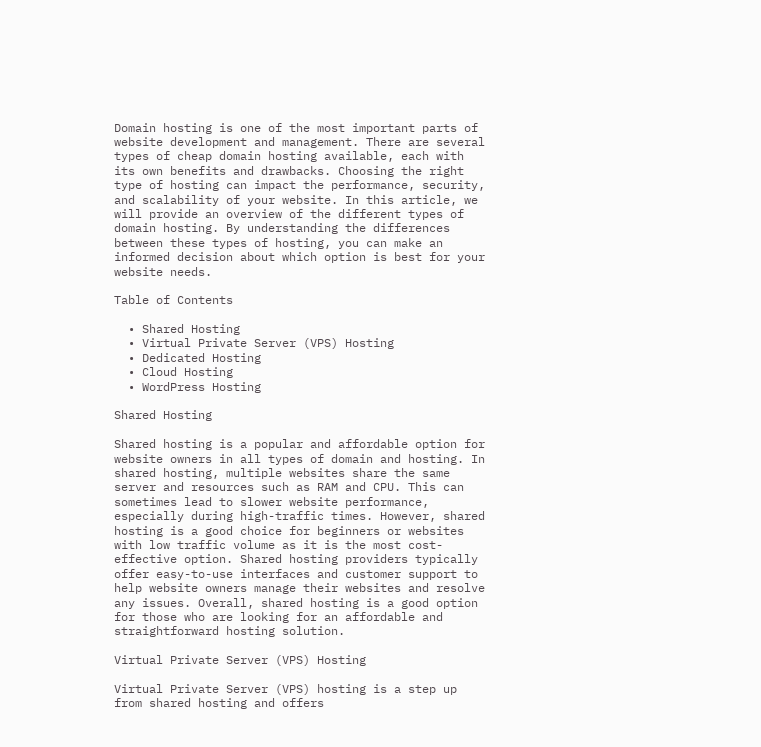Domain hosting is one of the most important parts of website development and management. There are several types of cheap domain hosting available, each with its own benefits and drawbacks. Choosing the right type of hosting can impact the performance, security, and scalability of your website. In this article, we will provide an overview of the different types of domain hosting. By understanding the differences between these types of hosting, you can make an informed decision about which option is best for your website needs.

Table of Contents

  • Shared Hosting
  • Virtual Private Server (VPS) Hosting
  • Dedicated Hosting
  • Cloud Hosting
  • WordPress Hosting

Shared Hosting

Shared hosting is a popular and affordable option for website owners in all types of domain and hosting. In shared hosting, multiple websites share the same server and resources such as RAM and CPU. This can sometimes lead to slower website performance, especially during high-traffic times. However, shared hosting is a good choice for beginners or websites with low traffic volume as it is the most cost-effective option. Shared hosting providers typically offer easy-to-use interfaces and customer support to help website owners manage their websites and resolve any issues. Overall, shared hosting is a good option for those who are looking for an affordable and straightforward hosting solution.

Virtual Private Server (VPS) Hosting

Virtual Private Server (VPS) hosting is a step up from shared hosting and offers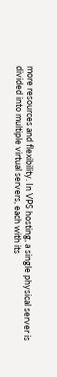more resources and flexibility. In VPS hosting, a single physical server is divided into multiple virtual servers, each with its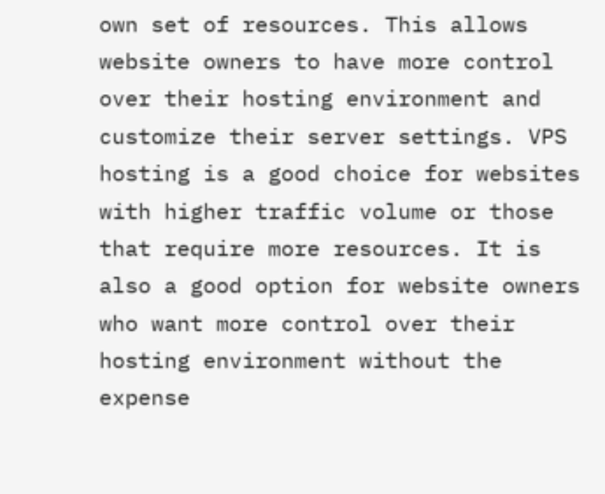own set of resources. This allows website owners to have more control over their hosting environment and customize their server settings. VPS hosting is a good choice for websites with higher traffic volume or those that require more resources. It is also a good option for website owners who want more control over their hosting environment without the expense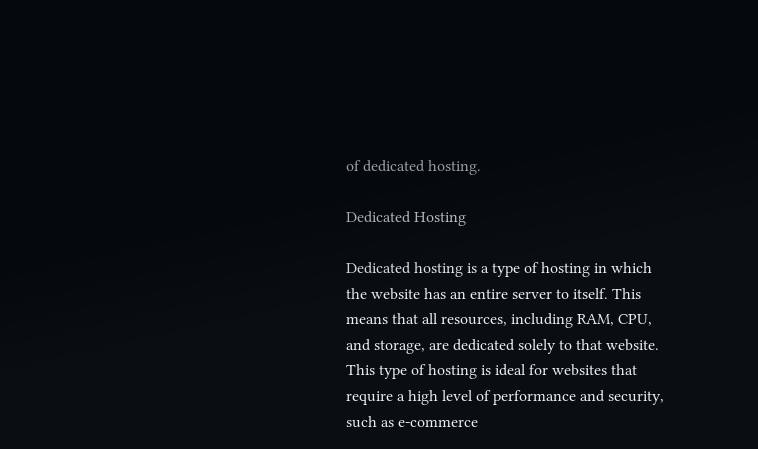of dedicated hosting.

Dedicated Hosting

Dedicated hosting is a type of hosting in which the website has an entire server to itself. This means that all resources, including RAM, CPU, and storage, are dedicated solely to that website. This type of hosting is ideal for websites that require a high level of performance and security, such as e-commerce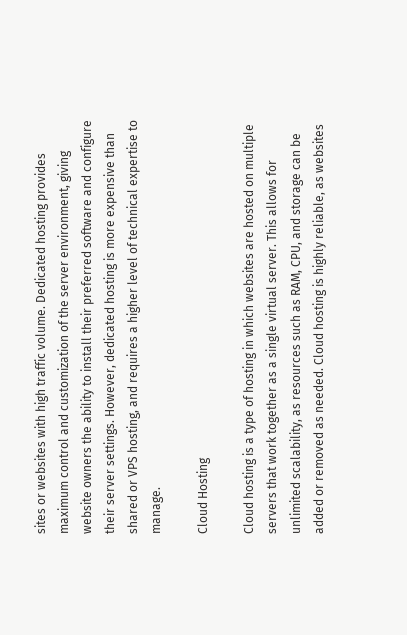sites or websites with high traffic volume. Dedicated hosting provides maximum control and customization of the server environment, giving website owners the ability to install their preferred software and configure their server settings. However, dedicated hosting is more expensive than shared or VPS hosting, and requires a higher level of technical expertise to manage.

Cloud Hosting

Cloud hosting is a type of hosting in which websites are hosted on multiple servers that work together as a single virtual server. This allows for unlimited scalability, as resources such as RAM, CPU, and storage can be added or removed as needed. Cloud hosting is highly reliable, as websites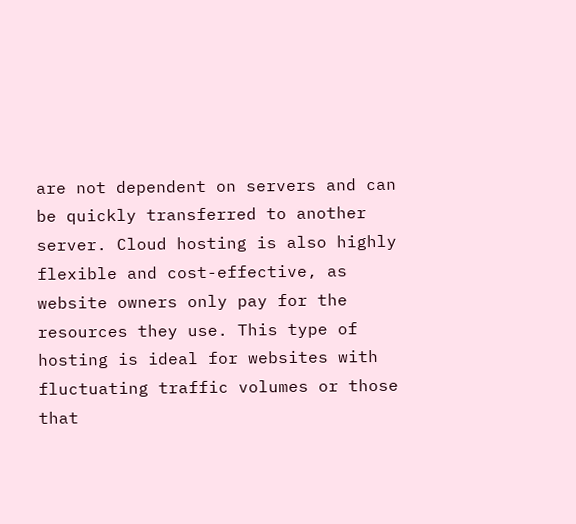are not dependent on servers and can be quickly transferred to another server. Cloud hosting is also highly flexible and cost-effective, as website owners only pay for the resources they use. This type of hosting is ideal for websites with fluctuating traffic volumes or those that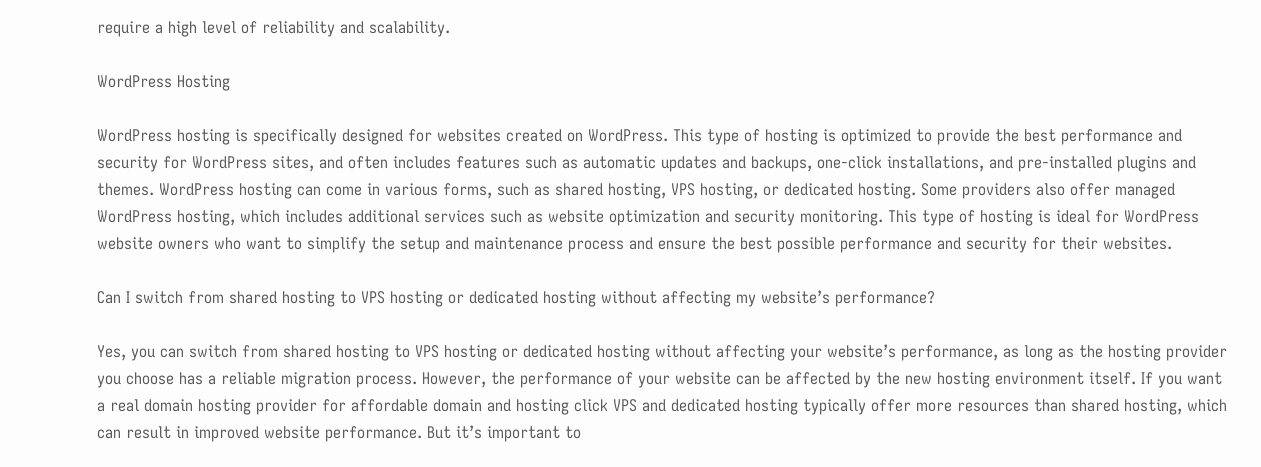require a high level of reliability and scalability.

WordPress Hosting

WordPress hosting is specifically designed for websites created on WordPress. This type of hosting is optimized to provide the best performance and security for WordPress sites, and often includes features such as automatic updates and backups, one-click installations, and pre-installed plugins and themes. WordPress hosting can come in various forms, such as shared hosting, VPS hosting, or dedicated hosting. Some providers also offer managed WordPress hosting, which includes additional services such as website optimization and security monitoring. This type of hosting is ideal for WordPress website owners who want to simplify the setup and maintenance process and ensure the best possible performance and security for their websites.

Can I switch from shared hosting to VPS hosting or dedicated hosting without affecting my website’s performance?

Yes, you can switch from shared hosting to VPS hosting or dedicated hosting without affecting your website’s performance, as long as the hosting provider you choose has a reliable migration process. However, the performance of your website can be affected by the new hosting environment itself. If you want a real domain hosting provider for affordable domain and hosting click VPS and dedicated hosting typically offer more resources than shared hosting, which can result in improved website performance. But it’s important to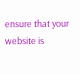ensure that your website is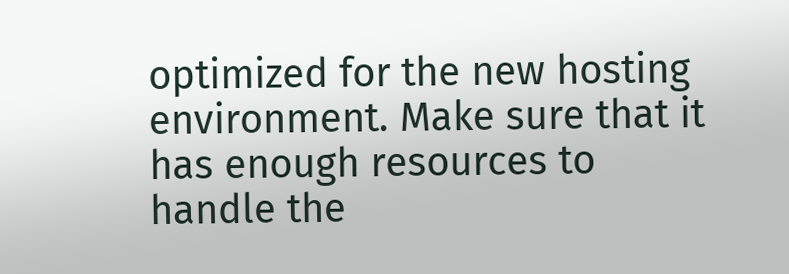optimized for the new hosting environment. Make sure that it has enough resources to handle the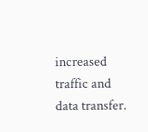increased traffic and data transfer.